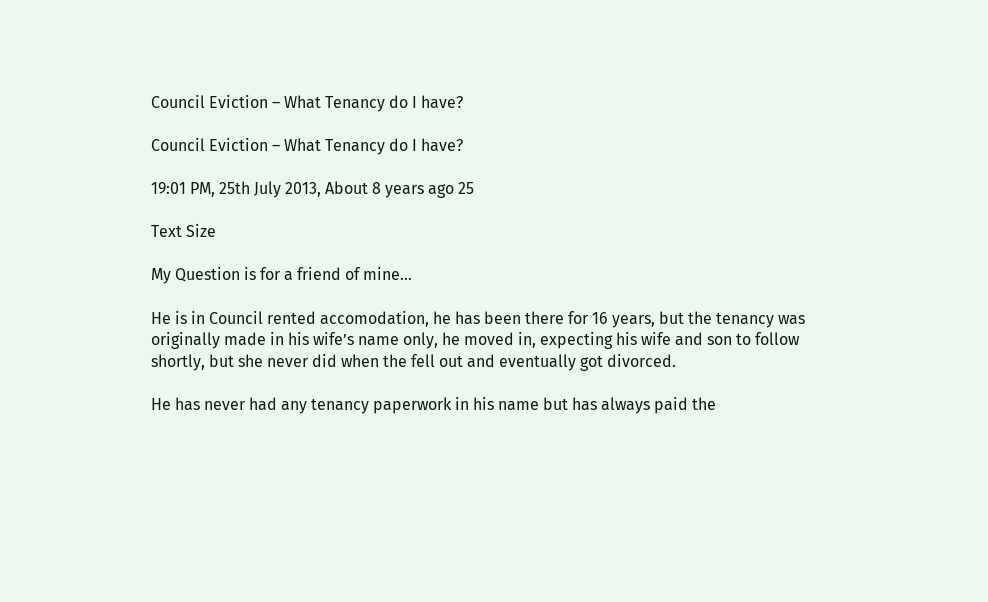Council Eviction – What Tenancy do I have?

Council Eviction – What Tenancy do I have?

19:01 PM, 25th July 2013, About 8 years ago 25

Text Size

My Question is for a friend of mine…

He is in Council rented accomodation, he has been there for 16 years, but the tenancy was originally made in his wife’s name only, he moved in, expecting his wife and son to follow shortly, but she never did when the fell out and eventually got divorced.

He has never had any tenancy paperwork in his name but has always paid the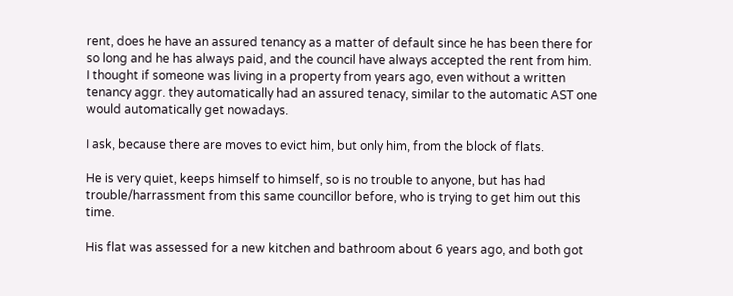rent, does he have an assured tenancy as a matter of default since he has been there for so long and he has always paid, and the council have always accepted the rent from him.
I thought if someone was living in a property from years ago, even without a written tenancy aggr. they automatically had an assured tenacy, similar to the automatic AST one would automatically get nowadays.

I ask, because there are moves to evict him, but only him, from the block of flats.

He is very quiet, keeps himself to himself, so is no trouble to anyone, but has had trouble/harrassment from this same councillor before, who is trying to get him out this time.

His flat was assessed for a new kitchen and bathroom about 6 years ago, and both got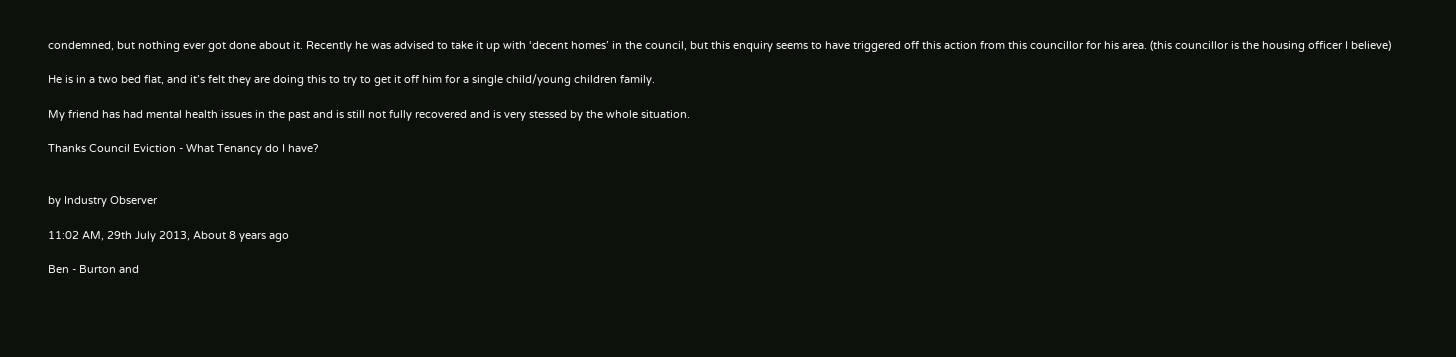condemned, but nothing ever got done about it. Recently he was advised to take it up with ‘decent homes’ in the council, but this enquiry seems to have triggered off this action from this councillor for his area. (this councillor is the housing officer I believe)

He is in a two bed flat, and it’s felt they are doing this to try to get it off him for a single child/young children family.

My friend has had mental health issues in the past and is still not fully recovered and is very stessed by the whole situation.

Thanks Council Eviction - What Tenancy do I have?


by Industry Observer

11:02 AM, 29th July 2013, About 8 years ago

Ben - Burton and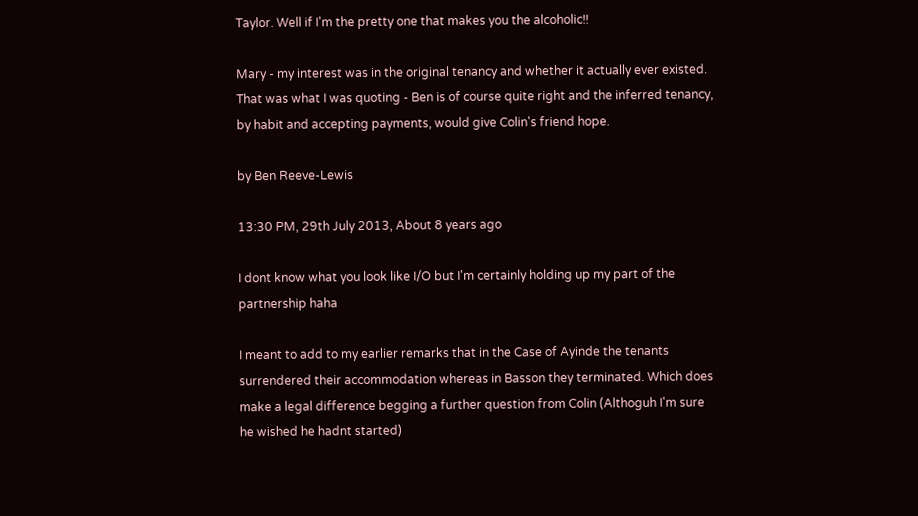Taylor. Well if I'm the pretty one that makes you the alcoholic!!

Mary - my interest was in the original tenancy and whether it actually ever existed. That was what I was quoting - Ben is of course quite right and the inferred tenancy, by habit and accepting payments, would give Colin's friend hope.

by Ben Reeve-Lewis

13:30 PM, 29th July 2013, About 8 years ago

I dont know what you look like I/O but I'm certainly holding up my part of the partnership haha

I meant to add to my earlier remarks that in the Case of Ayinde the tenants surrendered their accommodation whereas in Basson they terminated. Which does make a legal difference begging a further question from Colin (Althoguh I'm sure he wished he hadnt started)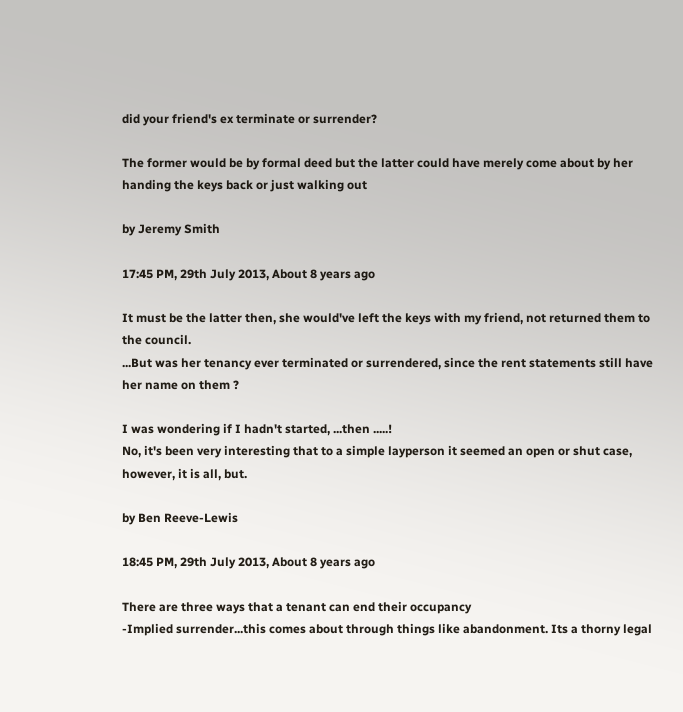did your friend's ex terminate or surrender?

The former would be by formal deed but the latter could have merely come about by her handing the keys back or just walking out

by Jeremy Smith

17:45 PM, 29th July 2013, About 8 years ago

It must be the latter then, she would've left the keys with my friend, not returned them to the council.
...But was her tenancy ever terminated or surrendered, since the rent statements still have her name on them ?

I was wondering if I hadn't started, ...then .....!
No, it's been very interesting that to a simple layperson it seemed an open or shut case, however, it is all, but.

by Ben Reeve-Lewis

18:45 PM, 29th July 2013, About 8 years ago

There are three ways that a tenant can end their occupancy
-Implied surrender...this comes about through things like abandonment. Its a thorny legal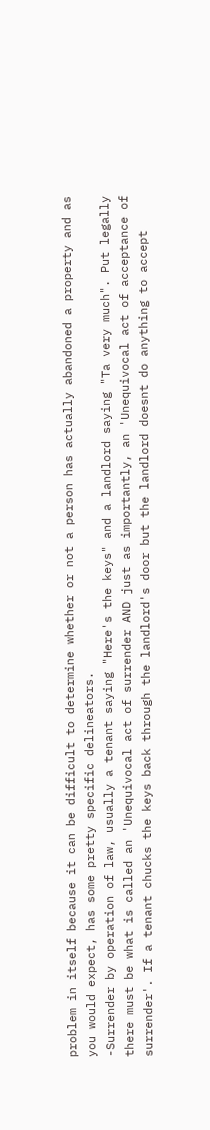problem in itself because it can be difficult to determine whether or not a person has actually abandoned a property and as you would expect, has some pretty specific delineators.
-Surrender by operation of law, usually a tenant saying "Here's the keys" and a landlord saying "Ta very much". Put legally there must be what is called an 'Unequivocal act of surrender AND just as importantly, an 'Unequivocal act of acceptance of surrender'. If a tenant chucks the keys back through the landlord's door but the landlord doesnt do anything to accept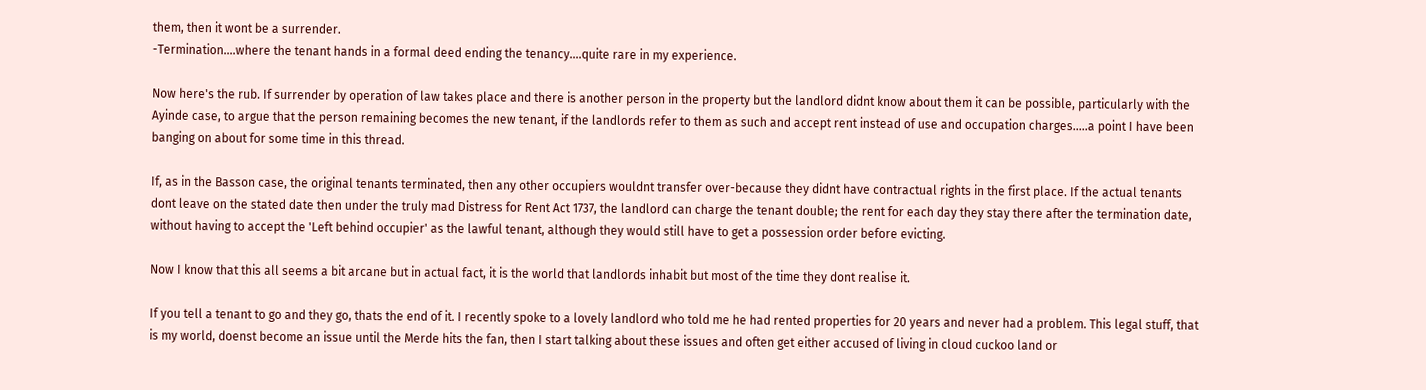them, then it wont be a surrender.
-Termination....where the tenant hands in a formal deed ending the tenancy....quite rare in my experience.

Now here's the rub. If surrender by operation of law takes place and there is another person in the property but the landlord didnt know about them it can be possible, particularly with the Ayinde case, to argue that the person remaining becomes the new tenant, if the landlords refer to them as such and accept rent instead of use and occupation charges.....a point I have been banging on about for some time in this thread.

If, as in the Basson case, the original tenants terminated, then any other occupiers wouldnt transfer over-because they didnt have contractual rights in the first place. If the actual tenants dont leave on the stated date then under the truly mad Distress for Rent Act 1737, the landlord can charge the tenant double; the rent for each day they stay there after the termination date, without having to accept the 'Left behind occupier' as the lawful tenant, although they would still have to get a possession order before evicting.

Now I know that this all seems a bit arcane but in actual fact, it is the world that landlords inhabit but most of the time they dont realise it.

If you tell a tenant to go and they go, thats the end of it. I recently spoke to a lovely landlord who told me he had rented properties for 20 years and never had a problem. This legal stuff, that is my world, doenst become an issue until the Merde hits the fan, then I start talking about these issues and often get either accused of living in cloud cuckoo land or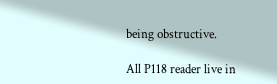being obstructive.

All P118 reader live in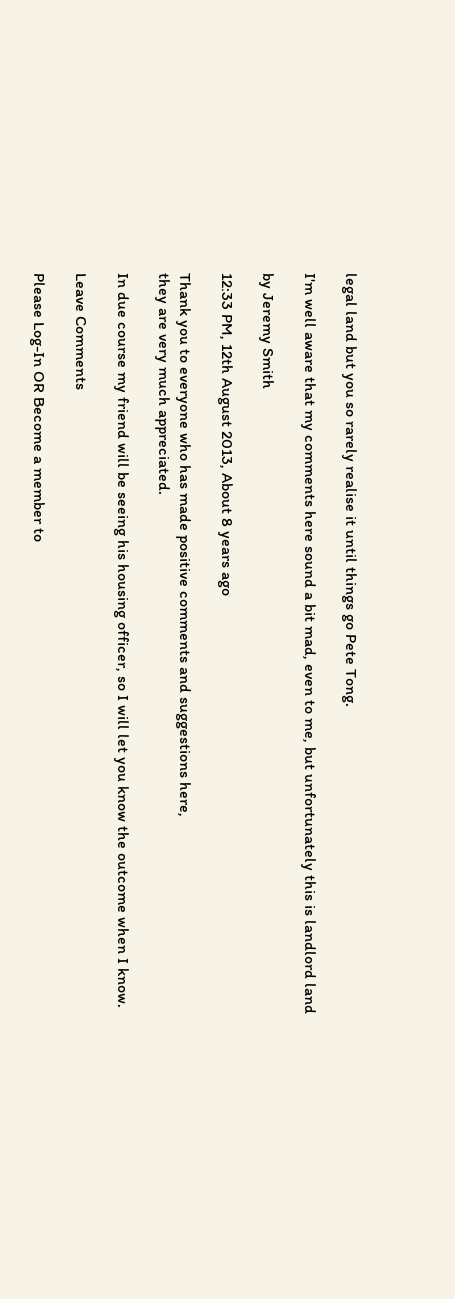legal land but you so rarely realise it until things go Pete Tong.

I'm well aware that my comments here sound a bit mad, even to me, but unfortunately this is landlord land

by Jeremy Smith

12:33 PM, 12th August 2013, About 8 years ago

Thank you to everyone who has made positive comments and suggestions here,
they are very much appreciated.

In due course my friend will be seeing his housing officer, so I will let you know the outcome when I know.

Leave Comments

Please Log-In OR Become a member to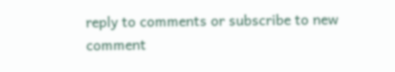reply to comments or subscribe to new comment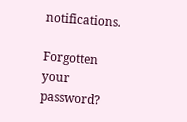notifications.

Forgotten your password?